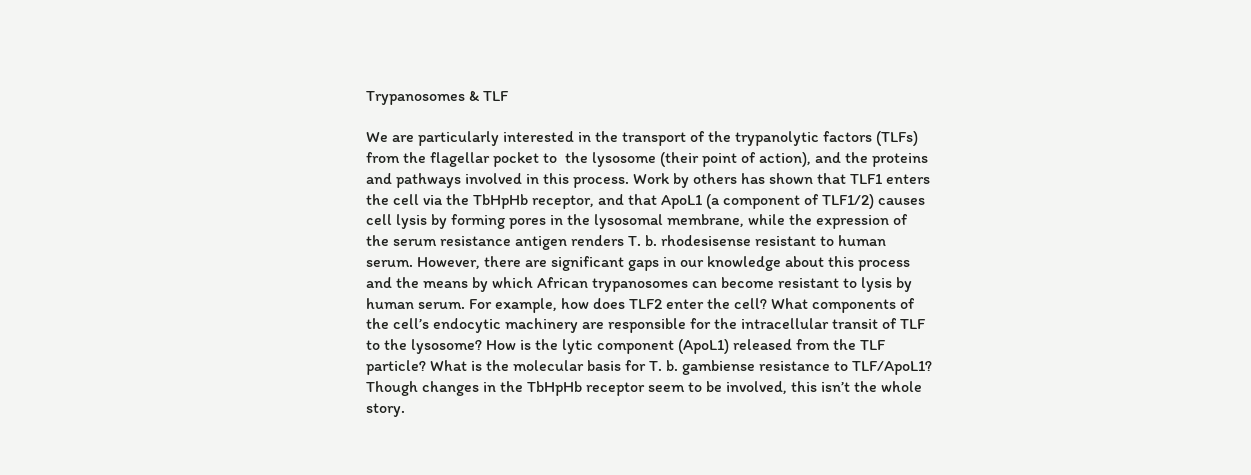Trypanosomes & TLF

We are particularly interested in the transport of the trypanolytic factors (TLFs) from the flagellar pocket to  the lysosome (their point of action), and the proteins and pathways involved in this process. Work by others has shown that TLF1 enters the cell via the TbHpHb receptor, and that ApoL1 (a component of TLF1/2) causes cell lysis by forming pores in the lysosomal membrane, while the expression of the serum resistance antigen renders T. b. rhodesisense resistant to human serum. However, there are significant gaps in our knowledge about this process and the means by which African trypanosomes can become resistant to lysis by human serum. For example, how does TLF2 enter the cell? What components of the cell’s endocytic machinery are responsible for the intracellular transit of TLF to the lysosome? How is the lytic component (ApoL1) released from the TLF particle? What is the molecular basis for T. b. gambiense resistance to TLF/ApoL1? Though changes in the TbHpHb receptor seem to be involved, this isn’t the whole story.